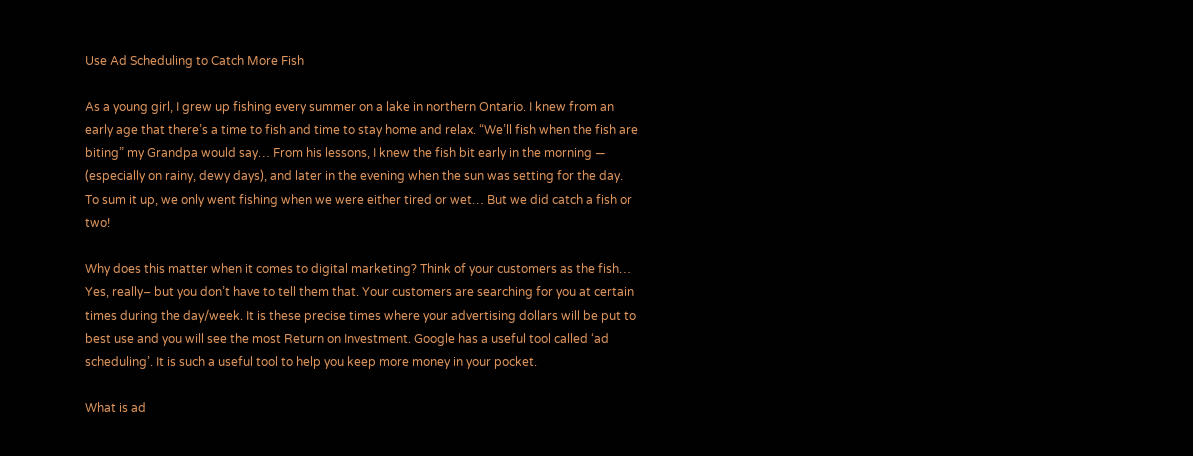Use Ad Scheduling to Catch More Fish

As a young girl, I grew up fishing every summer on a lake in northern Ontario. I knew from an early age that there’s a time to fish and time to stay home and relax. “We’ll fish when the fish are biting” my Grandpa would say… From his lessons, I knew the fish bit early in the morning — (especially on rainy, dewy days), and later in the evening when the sun was setting for the day. To sum it up, we only went fishing when we were either tired or wet… But we did catch a fish or two!

Why does this matter when it comes to digital marketing? Think of your customers as the fish… Yes, really– but you don’t have to tell them that. Your customers are searching for you at certain times during the day/week. It is these precise times where your advertising dollars will be put to best use and you will see the most Return on Investment. Google has a useful tool called ‘ad scheduling’. It is such a useful tool to help you keep more money in your pocket.

What is ad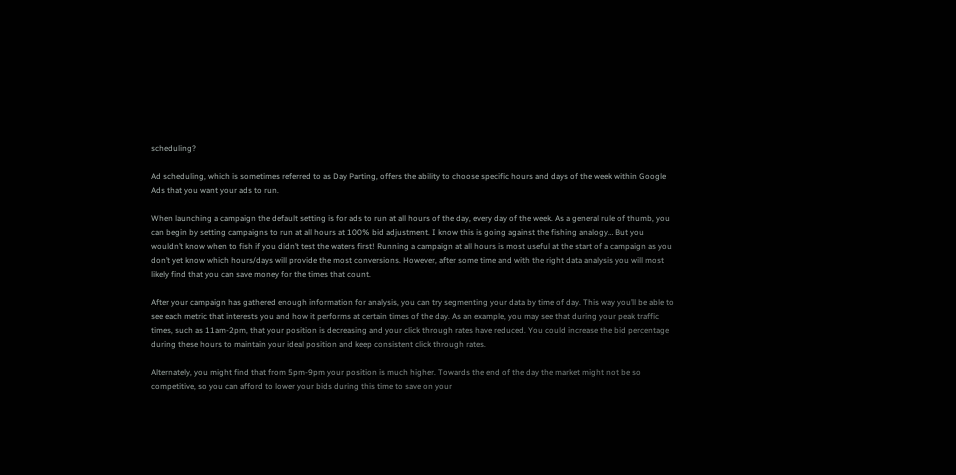scheduling?

Ad scheduling, which is sometimes referred to as Day Parting, offers the ability to choose specific hours and days of the week within Google Ads that you want your ads to run.

When launching a campaign the default setting is for ads to run at all hours of the day, every day of the week. As a general rule of thumb, you can begin by setting campaigns to run at all hours at 100% bid adjustment. I know this is going against the fishing analogy… But you wouldn’t know when to fish if you didn’t test the waters first! Running a campaign at all hours is most useful at the start of a campaign as you don’t yet know which hours/days will provide the most conversions. However, after some time and with the right data analysis you will most likely find that you can save money for the times that count.

After your campaign has gathered enough information for analysis, you can try segmenting your data by time of day. This way you’ll be able to see each metric that interests you and how it performs at certain times of the day. As an example, you may see that during your peak traffic times, such as 11am-2pm, that your position is decreasing and your click through rates have reduced. You could increase the bid percentage during these hours to maintain your ideal position and keep consistent click through rates.

Alternately, you might find that from 5pm-9pm your position is much higher. Towards the end of the day the market might not be so competitive, so you can afford to lower your bids during this time to save on your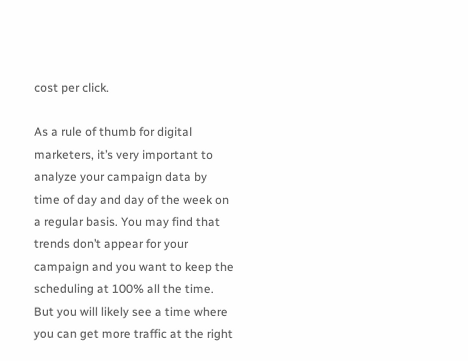cost per click.

As a rule of thumb for digital marketers, it’s very important to analyze your campaign data by time of day and day of the week on a regular basis. You may find that trends don’t appear for your campaign and you want to keep the scheduling at 100% all the time. But you will likely see a time where you can get more traffic at the right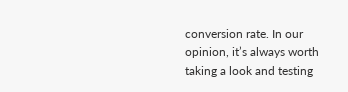conversion rate. In our opinion, it’s always worth taking a look and testing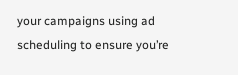your campaigns using ad scheduling to ensure you’re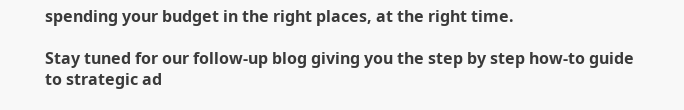spending your budget in the right places, at the right time.

Stay tuned for our follow-up blog giving you the step by step how-to guide to strategic ad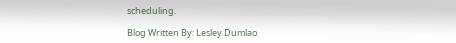scheduling.

Blog Written By: Lesley Dumlao